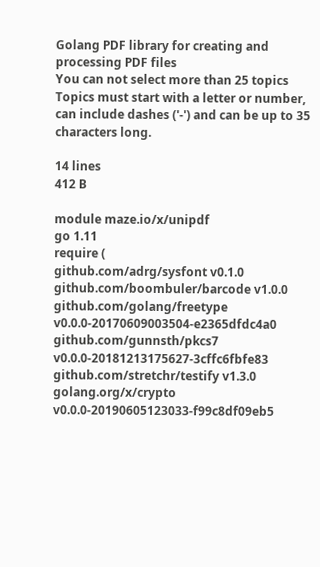Golang PDF library for creating and processing PDF files
You can not select more than 25 topics Topics must start with a letter or number, can include dashes ('-') and can be up to 35 characters long.

14 lines
412 B

module maze.io/x/unipdf
go 1.11
require (
github.com/adrg/sysfont v0.1.0
github.com/boombuler/barcode v1.0.0
github.com/golang/freetype v0.0.0-20170609003504-e2365dfdc4a0
github.com/gunnsth/pkcs7 v0.0.0-20181213175627-3cffc6fbfe83
github.com/stretchr/testify v1.3.0
golang.org/x/crypto v0.0.0-20190605123033-f99c8df09eb5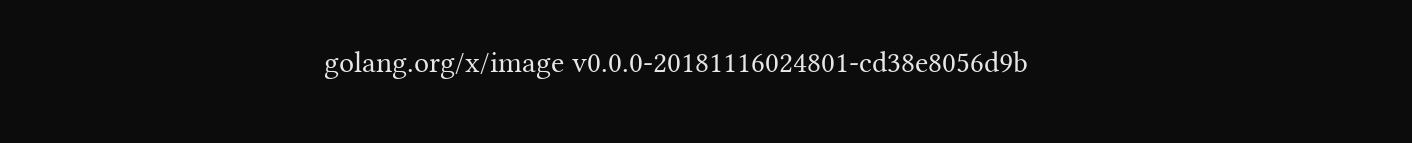golang.org/x/image v0.0.0-20181116024801-cd38e8056d9b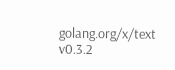golang.org/x/text v0.3.2